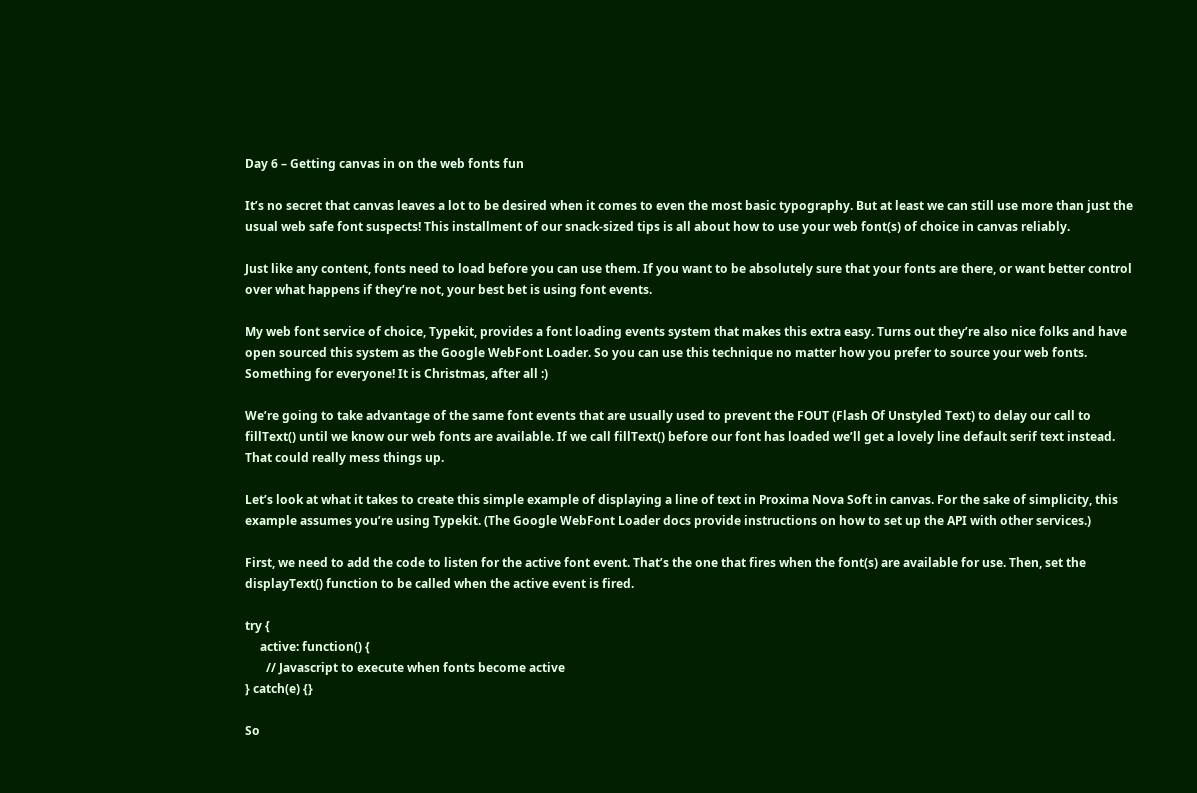Day 6 – Getting canvas in on the web fonts fun

It’s no secret that canvas leaves a lot to be desired when it comes to even the most basic typography. But at least we can still use more than just the usual web safe font suspects! This installment of our snack-sized tips is all about how to use your web font(s) of choice in canvas reliably.

Just like any content, fonts need to load before you can use them. If you want to be absolutely sure that your fonts are there, or want better control over what happens if they’re not, your best bet is using font events.

My web font service of choice, Typekit, provides a font loading events system that makes this extra easy. Turns out they’re also nice folks and have open sourced this system as the Google WebFont Loader. So you can use this technique no matter how you prefer to source your web fonts. Something for everyone! It is Christmas, after all :)

We’re going to take advantage of the same font events that are usually used to prevent the FOUT (Flash Of Unstyled Text) to delay our call to fillText() until we know our web fonts are available. If we call fillText() before our font has loaded we’ll get a lovely line default serif text instead. That could really mess things up.

Let’s look at what it takes to create this simple example of displaying a line of text in Proxima Nova Soft in canvas. For the sake of simplicity, this example assumes you’re using Typekit. (The Google WebFont Loader docs provide instructions on how to set up the API with other services.)

First, we need to add the code to listen for the active font event. That’s the one that fires when the font(s) are available for use. Then, set the displayText() function to be called when the active event is fired.

try {
     active: function() {
       // Javascript to execute when fonts become active
} catch(e) {}

So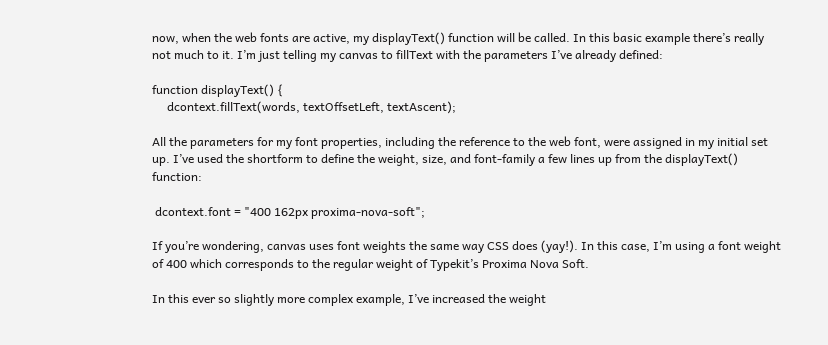now, when the web fonts are active, my displayText() function will be called. In this basic example there’s really not much to it. I’m just telling my canvas to fillText with the parameters I’ve already defined:

function displayText() {
     dcontext.fillText(words, textOffsetLeft, textAscent);

All the parameters for my font properties, including the reference to the web font, were assigned in my initial set up. I’ve used the shortform to define the weight, size, and font-family a few lines up from the displayText() function:

 dcontext.font = "400 162px proxima-nova-soft";

If you’re wondering, canvas uses font weights the same way CSS does (yay!). In this case, I’m using a font weight of 400 which corresponds to the regular weight of Typekit’s Proxima Nova Soft.

In this ever so slightly more complex example, I’ve increased the weight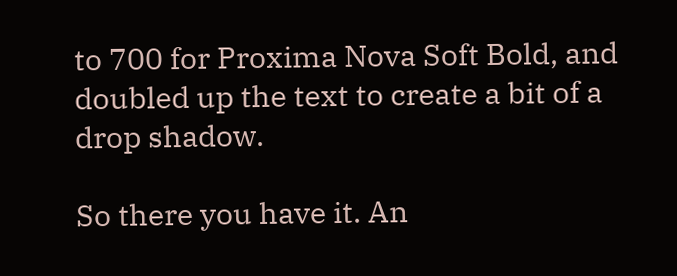to 700 for Proxima Nova Soft Bold, and doubled up the text to create a bit of a drop shadow.

So there you have it. An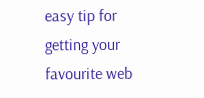easy tip for getting your favourite web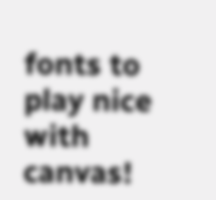fonts to play nice with canvas!